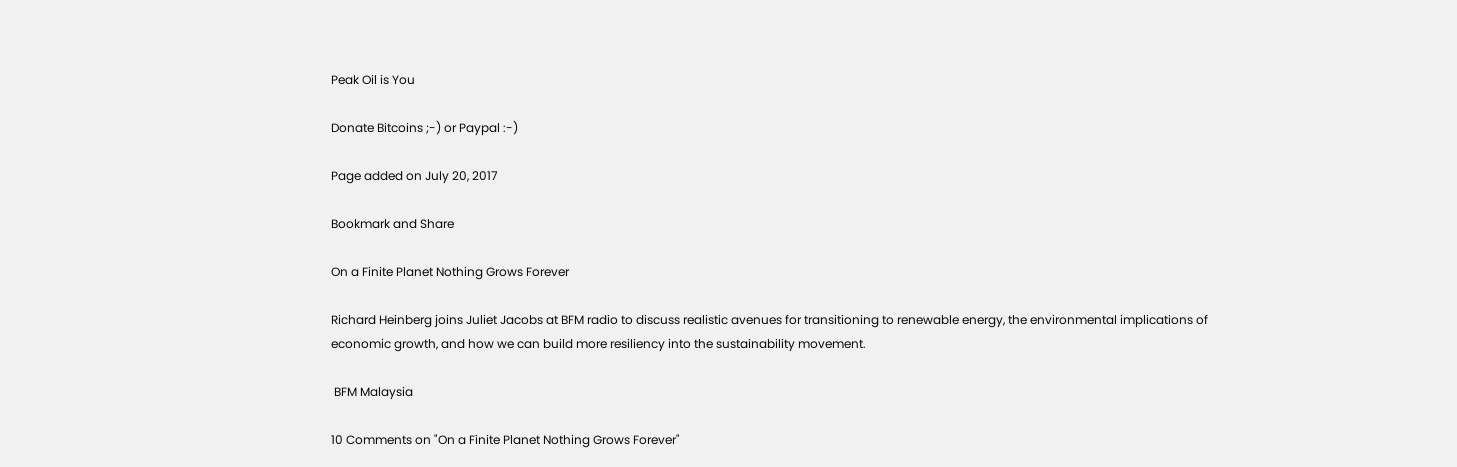Peak Oil is You

Donate Bitcoins ;-) or Paypal :-)

Page added on July 20, 2017

Bookmark and Share

On a Finite Planet Nothing Grows Forever

Richard Heinberg joins Juliet Jacobs at BFM radio to discuss realistic avenues for transitioning to renewable energy, the environmental implications of economic growth, and how we can build more resiliency into the sustainability movement.

 BFM Malaysia

10 Comments on "On a Finite Planet Nothing Grows Forever"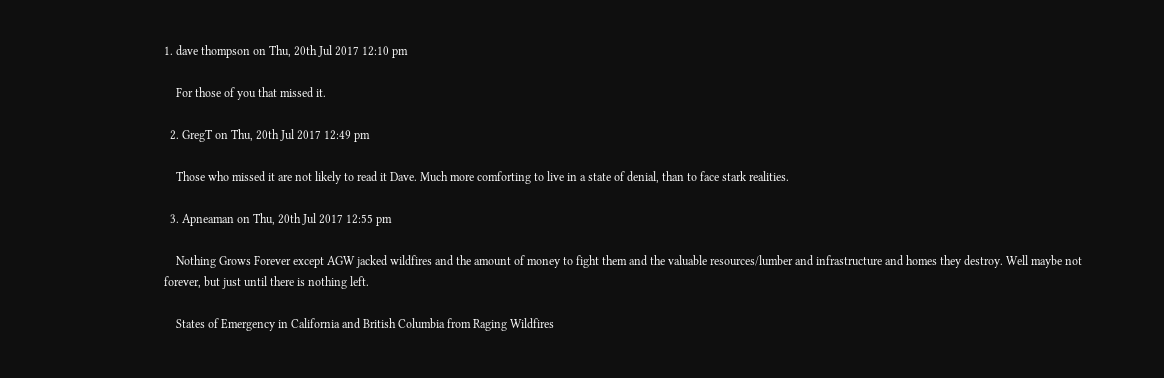1. dave thompson on Thu, 20th Jul 2017 12:10 pm

    For those of you that missed it.

  2. GregT on Thu, 20th Jul 2017 12:49 pm

    Those who missed it are not likely to read it Dave. Much more comforting to live in a state of denial, than to face stark realities.

  3. Apneaman on Thu, 20th Jul 2017 12:55 pm

    Nothing Grows Forever except AGW jacked wildfires and the amount of money to fight them and the valuable resources/lumber and infrastructure and homes they destroy. Well maybe not forever, but just until there is nothing left.

    States of Emergency in California and British Columbia from Raging Wildfires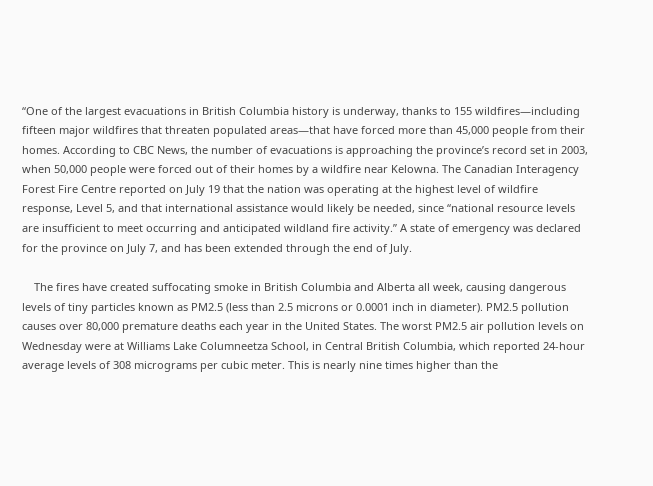“One of the largest evacuations in British Columbia history is underway, thanks to 155 wildfires—including fifteen major wildfires that threaten populated areas—that have forced more than 45,000 people from their homes. According to CBC News, the number of evacuations is approaching the province’s record set in 2003, when 50,000 people were forced out of their homes by a wildfire near Kelowna. The Canadian Interagency Forest Fire Centre reported on July 19 that the nation was operating at the highest level of wildfire response, Level 5, and that international assistance would likely be needed, since “national resource levels are insufficient to meet occurring and anticipated wildland fire activity.” A state of emergency was declared for the province on July 7, and has been extended through the end of July.

    The fires have created suffocating smoke in British Columbia and Alberta all week, causing dangerous levels of tiny particles known as PM2.5 (less than 2.5 microns or 0.0001 inch in diameter). PM2.5 pollution causes over 80,000 premature deaths each year in the United States. The worst PM2.5 air pollution levels on Wednesday were at Williams Lake Columneetza School, in Central British Columbia, which reported 24-hour average levels of 308 micrograms per cubic meter. This is nearly nine times higher than the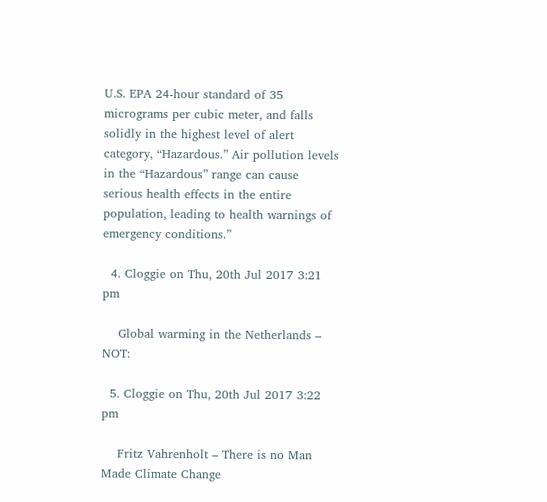U.S. EPA 24-hour standard of 35 micrograms per cubic meter, and falls solidly in the highest level of alert category, “Hazardous.” Air pollution levels in the “Hazardous” range can cause serious health effects in the entire population, leading to health warnings of emergency conditions.”

  4. Cloggie on Thu, 20th Jul 2017 3:21 pm

    Global warming in the Netherlands – NOT:

  5. Cloggie on Thu, 20th Jul 2017 3:22 pm

    Fritz Vahrenholt – There is no Man Made Climate Change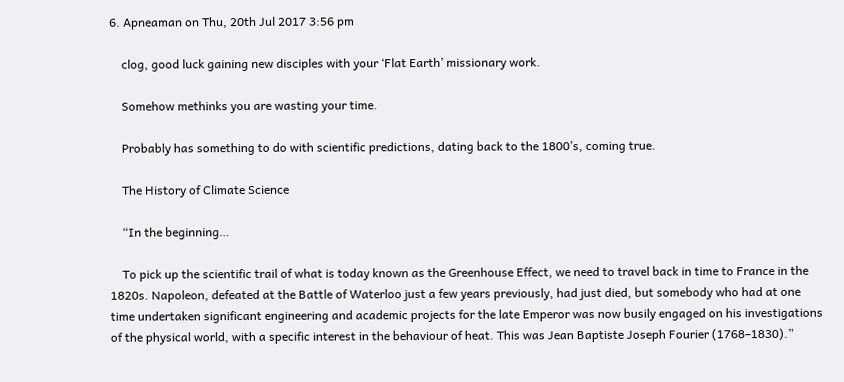6. Apneaman on Thu, 20th Jul 2017 3:56 pm

    clog, good luck gaining new disciples with your ‘Flat Earth’ missionary work.

    Somehow methinks you are wasting your time.

    Probably has something to do with scientific predictions, dating back to the 1800’s, coming true.

    The History of Climate Science

    “In the beginning…

    To pick up the scientific trail of what is today known as the Greenhouse Effect, we need to travel back in time to France in the 1820s. Napoleon, defeated at the Battle of Waterloo just a few years previously, had just died, but somebody who had at one time undertaken significant engineering and academic projects for the late Emperor was now busily engaged on his investigations of the physical world, with a specific interest in the behaviour of heat. This was Jean Baptiste Joseph Fourier (1768–1830).”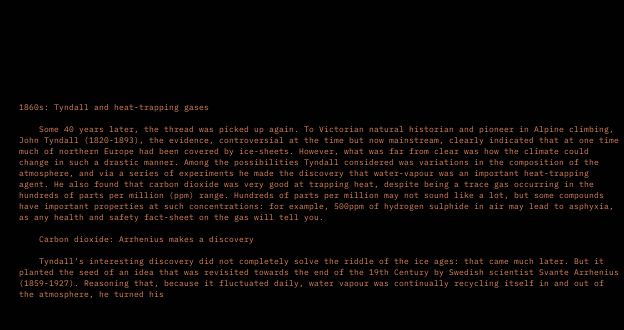1860s: Tyndall and heat-trapping gases

    Some 40 years later, the thread was picked up again. To Victorian natural historian and pioneer in Alpine climbing, John Tyndall (1820-1893), the evidence, controversial at the time but now mainstream, clearly indicated that at one time much of northern Europe had been covered by ice-sheets. However, what was far from clear was how the climate could change in such a drastic manner. Among the possibilities Tyndall considered was variations in the composition of the atmosphere, and via a series of experiments he made the discovery that water-vapour was an important heat-trapping agent. He also found that carbon dioxide was very good at trapping heat, despite being a trace gas occurring in the hundreds of parts per million (ppm) range. Hundreds of parts per million may not sound like a lot, but some compounds have important properties at such concentrations: for example, 500ppm of hydrogen sulphide in air may lead to asphyxia, as any health and safety fact-sheet on the gas will tell you.

    Carbon dioxide: Arrhenius makes a discovery

    Tyndall’s interesting discovery did not completely solve the riddle of the ice ages: that came much later. But it planted the seed of an idea that was revisited towards the end of the 19th Century by Swedish scientist Svante Arrhenius (1859-1927). Reasoning that, because it fluctuated daily, water vapour was continually recycling itself in and out of the atmosphere, he turned his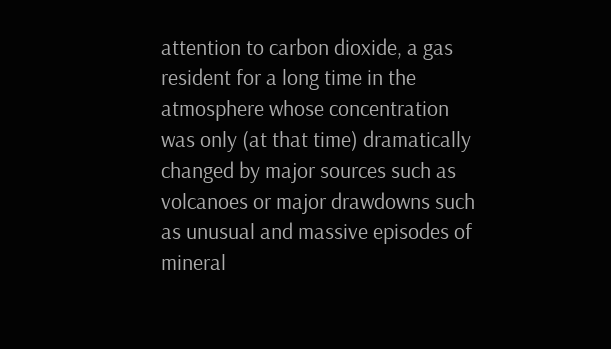attention to carbon dioxide, a gas resident for a long time in the atmosphere whose concentration was only (at that time) dramatically changed by major sources such as volcanoes or major drawdowns such as unusual and massive episodes of mineral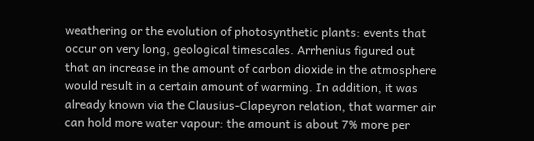weathering or the evolution of photosynthetic plants: events that occur on very long, geological timescales. Arrhenius figured out that an increase in the amount of carbon dioxide in the atmosphere would result in a certain amount of warming. In addition, it was already known via the Clausius-Clapeyron relation, that warmer air can hold more water vapour: the amount is about 7% more per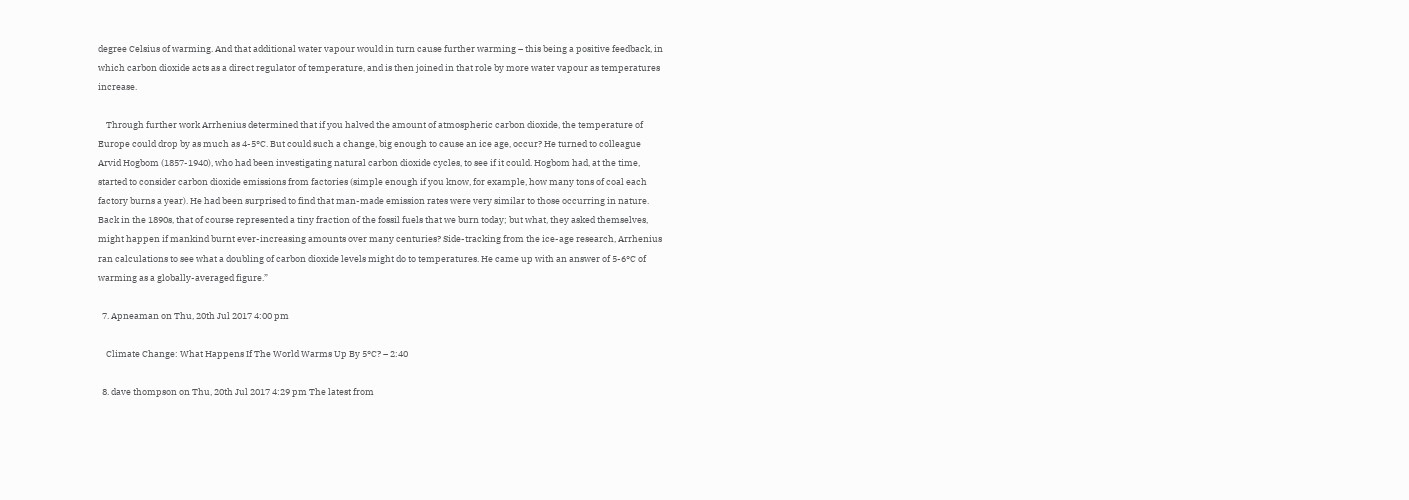degree Celsius of warming. And that additional water vapour would in turn cause further warming – this being a positive feedback, in which carbon dioxide acts as a direct regulator of temperature, and is then joined in that role by more water vapour as temperatures increase.

    Through further work Arrhenius determined that if you halved the amount of atmospheric carbon dioxide, the temperature of Europe could drop by as much as 4-5°C. But could such a change, big enough to cause an ice age, occur? He turned to colleague Arvid Hogbom (1857-1940), who had been investigating natural carbon dioxide cycles, to see if it could. Hogbom had, at the time, started to consider carbon dioxide emissions from factories (simple enough if you know, for example, how many tons of coal each factory burns a year). He had been surprised to find that man-made emission rates were very similar to those occurring in nature. Back in the 1890s, that of course represented a tiny fraction of the fossil fuels that we burn today; but what, they asked themselves, might happen if mankind burnt ever-increasing amounts over many centuries? Side-tracking from the ice-age research, Arrhenius ran calculations to see what a doubling of carbon dioxide levels might do to temperatures. He came up with an answer of 5-6°C of warming as a globally-averaged figure.”

  7. Apneaman on Thu, 20th Jul 2017 4:00 pm

    Climate Change: What Happens If The World Warms Up By 5°C? – 2:40

  8. dave thompson on Thu, 20th Jul 2017 4:29 pm The latest from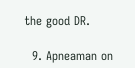the good DR.

  9. Apneaman on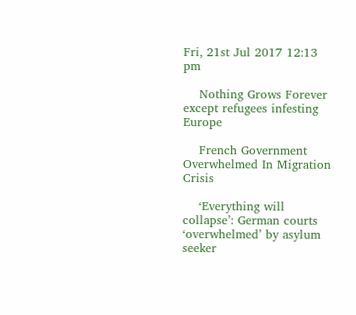Fri, 21st Jul 2017 12:13 pm

    Nothing Grows Forever except refugees infesting Europe

    French Government Overwhelmed In Migration Crisis

    ‘Everything will collapse’: German courts ‘overwhelmed’ by asylum seeker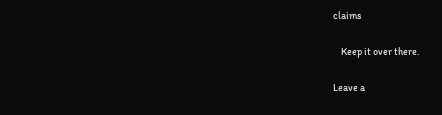claims

    Keep it over there.

Leave a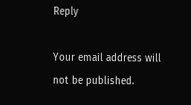Reply

Your email address will not be published.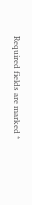Required fields are marked *